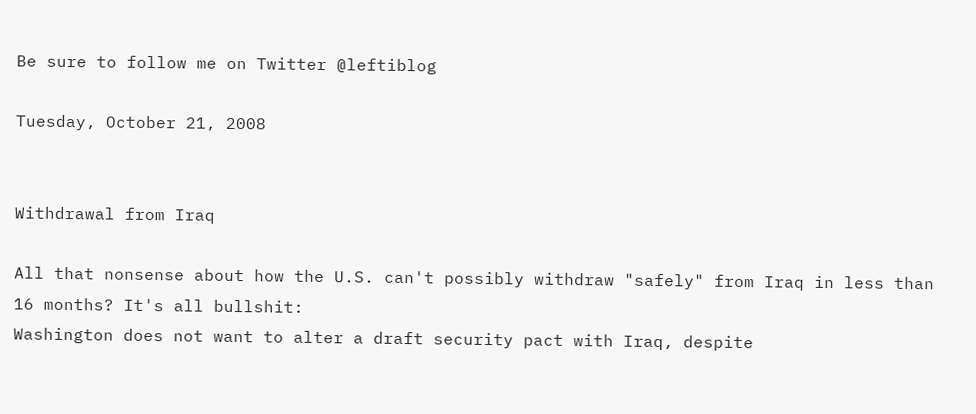Be sure to follow me on Twitter @leftiblog

Tuesday, October 21, 2008


Withdrawal from Iraq

All that nonsense about how the U.S. can't possibly withdraw "safely" from Iraq in less than 16 months? It's all bullshit:
Washington does not want to alter a draft security pact with Iraq, despite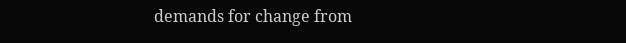demands for change from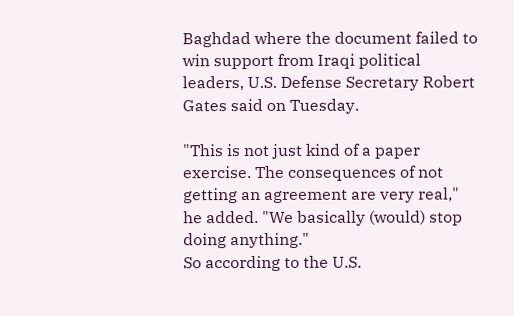Baghdad where the document failed to win support from Iraqi political leaders, U.S. Defense Secretary Robert Gates said on Tuesday.

"This is not just kind of a paper exercise. The consequences of not getting an agreement are very real," he added. "We basically (would) stop doing anything."
So according to the U.S.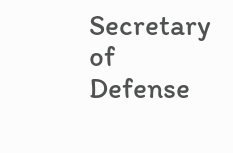Secretary of Defense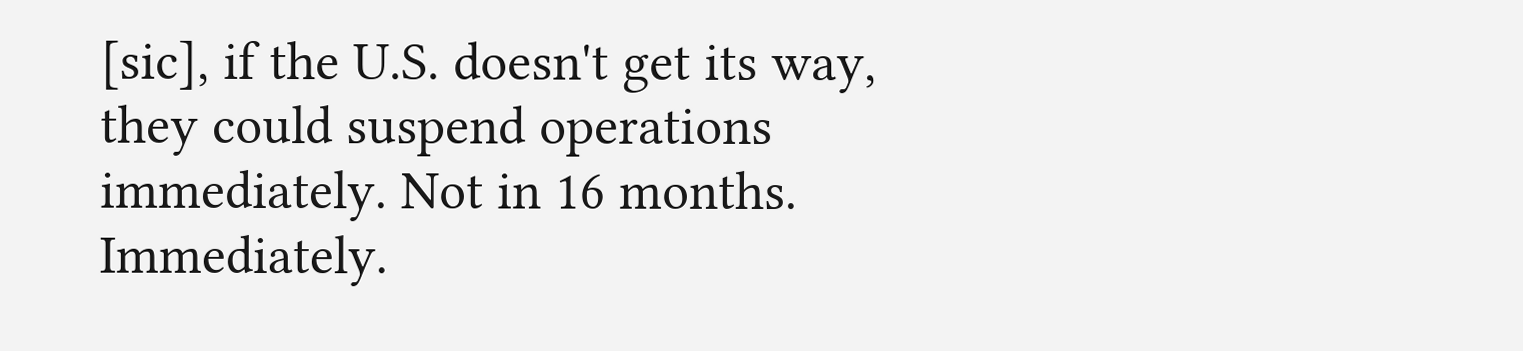[sic], if the U.S. doesn't get its way, they could suspend operations immediately. Not in 16 months. Immediately.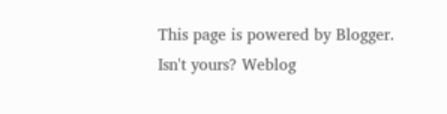This page is powered by Blogger. Isn't yours? Weblog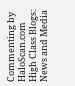Commenting by HaloScan.com High Class Blogs: News and Media